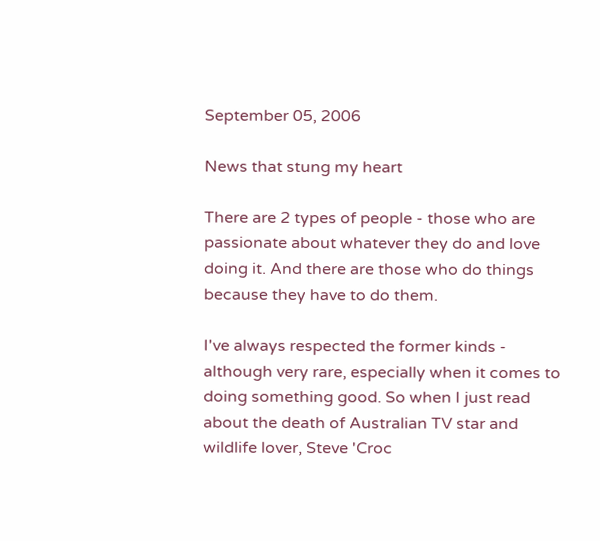September 05, 2006

News that stung my heart

There are 2 types of people - those who are passionate about whatever they do and love doing it. And there are those who do things because they have to do them.

I've always respected the former kinds - although very rare, especially when it comes to doing something good. So when I just read about the death of Australian TV star and wildlife lover, Steve 'Croc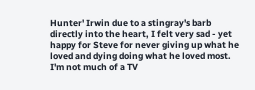Hunter' Irwin due to a stingray's barb directly into the heart, I felt very sad - yet happy for Steve for never giving up what he loved and dying doing what he loved most. I'm not much of a TV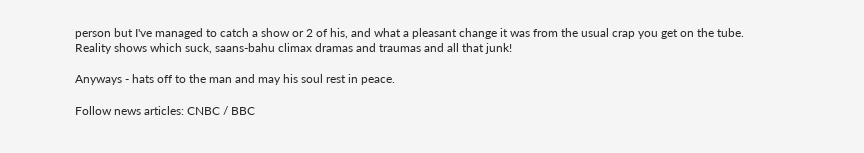person but I've managed to catch a show or 2 of his, and what a pleasant change it was from the usual crap you get on the tube. Reality shows which suck, saans-bahu climax dramas and traumas and all that junk!

Anyways - hats off to the man and may his soul rest in peace.

Follow news articles: CNBC / BBC